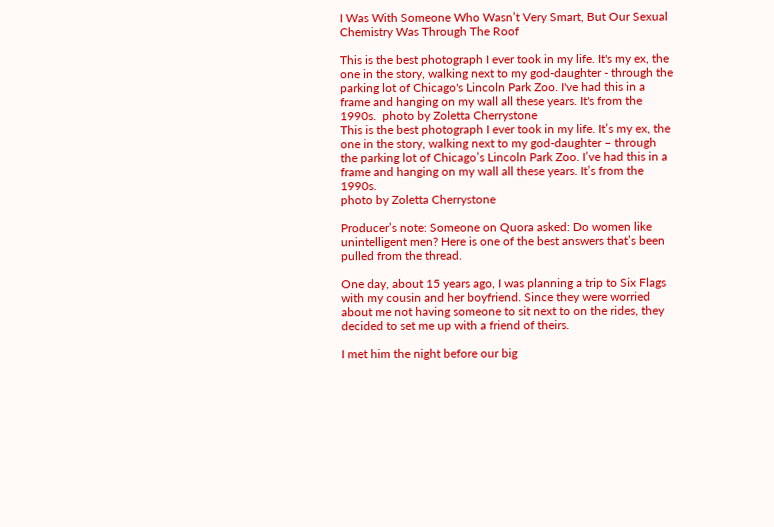I Was With Someone Who Wasn’t Very Smart, But Our Sexual Chemistry Was Through The Roof

This is the best photograph I ever took in my life. It's my ex, the one in the story, walking next to my god-daughter - through the parking lot of Chicago's Lincoln Park Zoo. I've had this in a frame and hanging on my wall all these years. It's from the 1990s.  photo by Zoletta Cherrystone
This is the best photograph I ever took in my life. It’s my ex, the one in the story, walking next to my god-daughter – through the parking lot of Chicago’s Lincoln Park Zoo. I’ve had this in a frame and hanging on my wall all these years. It’s from the 1990s.
photo by Zoletta Cherrystone

Producer’s note: Someone on Quora asked: Do women like unintelligent men? Here is one of the best answers that’s been pulled from the thread.

One day, about 15 years ago, I was planning a trip to Six Flags with my cousin and her boyfriend. Since they were worried about me not having someone to sit next to on the rides, they decided to set me up with a friend of theirs.

I met him the night before our big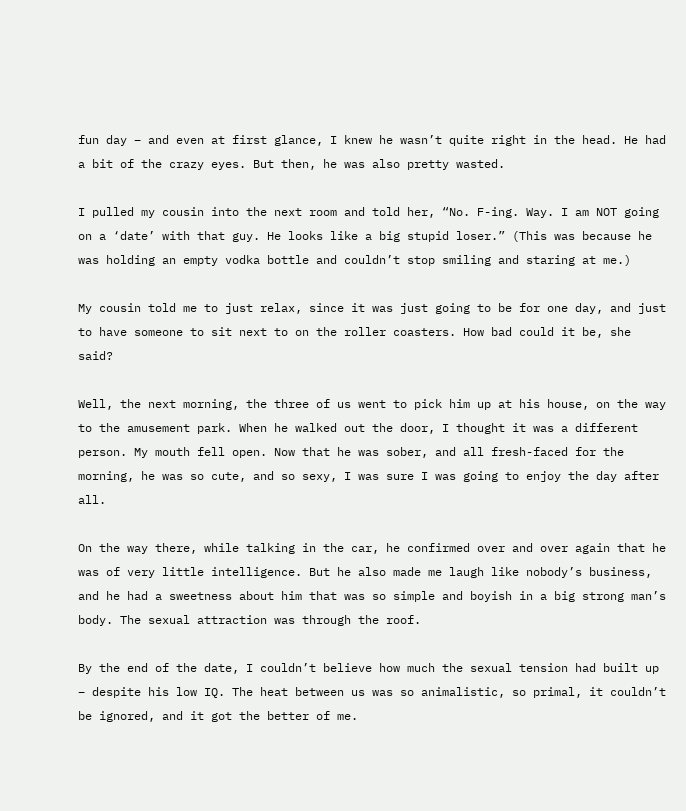fun day – and even at first glance, I knew he wasn’t quite right in the head. He had a bit of the crazy eyes. But then, he was also pretty wasted.

I pulled my cousin into the next room and told her, “No. F-ing. Way. I am NOT going on a ‘date’ with that guy. He looks like a big stupid loser.” (This was because he was holding an empty vodka bottle and couldn’t stop smiling and staring at me.)

My cousin told me to just relax, since it was just going to be for one day, and just to have someone to sit next to on the roller coasters. How bad could it be, she said?

Well, the next morning, the three of us went to pick him up at his house, on the way to the amusement park. When he walked out the door, I thought it was a different person. My mouth fell open. Now that he was sober, and all fresh-faced for the morning, he was so cute, and so sexy, I was sure I was going to enjoy the day after all.

On the way there, while talking in the car, he confirmed over and over again that he was of very little intelligence. But he also made me laugh like nobody’s business, and he had a sweetness about him that was so simple and boyish in a big strong man’s body. The sexual attraction was through the roof.

By the end of the date, I couldn’t believe how much the sexual tension had built up – despite his low IQ. The heat between us was so animalistic, so primal, it couldn’t be ignored, and it got the better of me.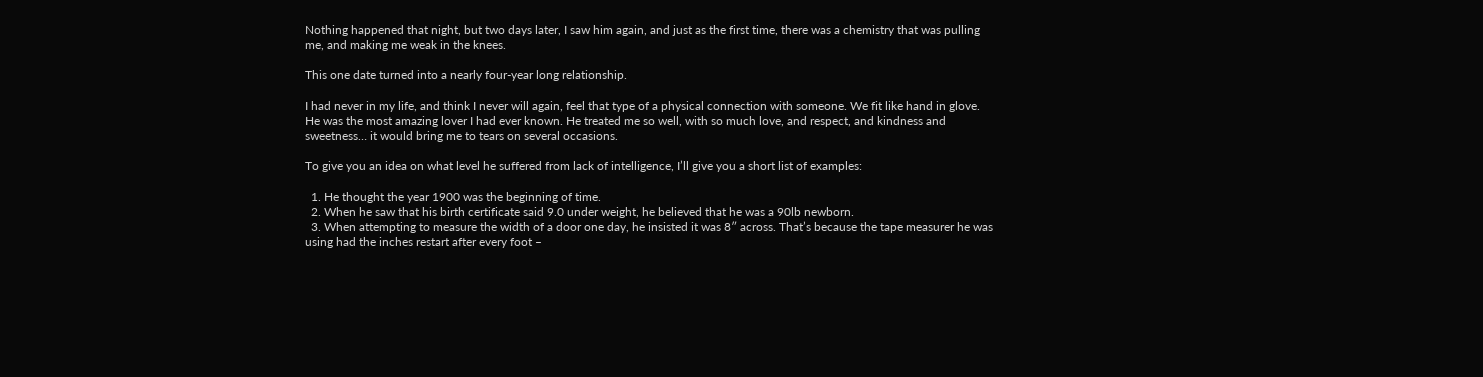Nothing happened that night, but two days later, I saw him again, and just as the first time, there was a chemistry that was pulling me, and making me weak in the knees.

This one date turned into a nearly four-year long relationship.

I had never in my life, and think I never will again, feel that type of a physical connection with someone. We fit like hand in glove. He was the most amazing lover I had ever known. He treated me so well, with so much love, and respect, and kindness and sweetness… it would bring me to tears on several occasions.

To give you an idea on what level he suffered from lack of intelligence, I’ll give you a short list of examples:

  1. He thought the year 1900 was the beginning of time.
  2. When he saw that his birth certificate said 9.0 under weight, he believed that he was a 90lb newborn.
  3. When attempting to measure the width of a door one day, he insisted it was 8″ across. That’s because the tape measurer he was using had the inches restart after every foot –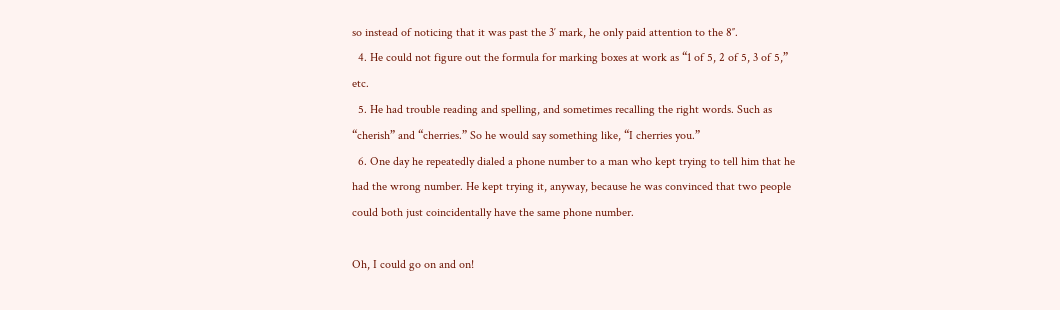so instead of noticing that it was past the 3′ mark, he only paid attention to the 8″.
  4. He could not figure out the formula for marking boxes at work as “1 of 5, 2 of 5, 3 of 5,” etc.
  5. He had trouble reading and spelling, and sometimes recalling the right words. Such as “cherish” and “cherries.” So he would say something like, “I cherries you.”
  6. One day he repeatedly dialed a phone number to a man who kept trying to tell him that he had the wrong number. He kept trying it, anyway, because he was convinced that two people could both just coincidentally have the same phone number.

Oh, I could go on and on!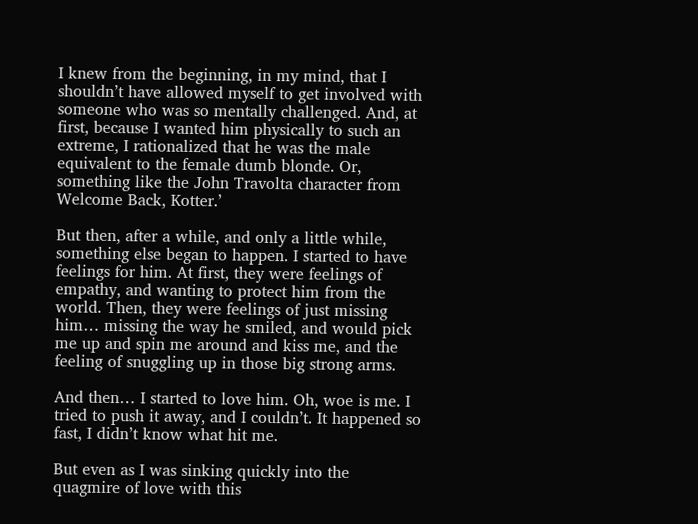I knew from the beginning, in my mind, that I shouldn’t have allowed myself to get involved with someone who was so mentally challenged. And, at first, because I wanted him physically to such an extreme, I rationalized that he was the male equivalent to the female dumb blonde. Or, something like the John Travolta character from Welcome Back, Kotter.’

But then, after a while, and only a little while, something else began to happen. I started to have feelings for him. At first, they were feelings of empathy, and wanting to protect him from the world. Then, they were feelings of just missing him… missing the way he smiled, and would pick me up and spin me around and kiss me, and the feeling of snuggling up in those big strong arms.

And then… I started to love him. Oh, woe is me. I tried to push it away, and I couldn’t. It happened so fast, I didn’t know what hit me.

But even as I was sinking quickly into the quagmire of love with this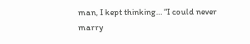man, I kept thinking… “I could never marry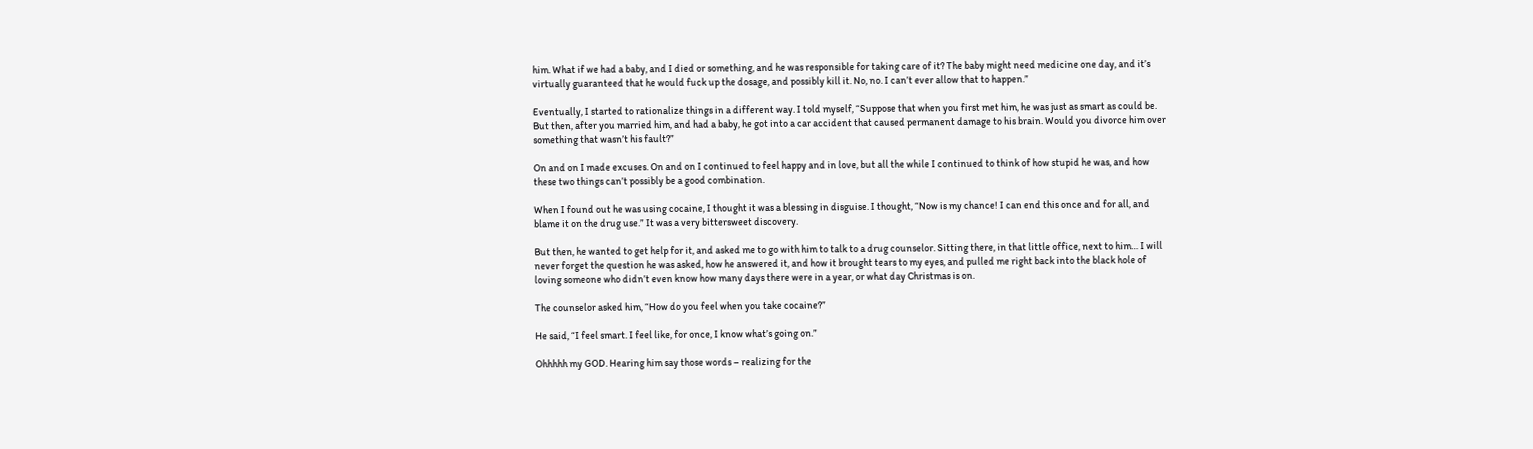him. What if we had a baby, and I died or something, and he was responsible for taking care of it? The baby might need medicine one day, and it’s virtually guaranteed that he would fuck up the dosage, and possibly kill it. No, no. I can’t ever allow that to happen.”

Eventually, I started to rationalize things in a different way. I told myself, “Suppose that when you first met him, he was just as smart as could be. But then, after you married him, and had a baby, he got into a car accident that caused permanent damage to his brain. Would you divorce him over something that wasn’t his fault?”

On and on I made excuses. On and on I continued to feel happy and in love, but all the while I continued to think of how stupid he was, and how these two things can’t possibly be a good combination.

When I found out he was using cocaine, I thought it was a blessing in disguise. I thought, “Now is my chance! I can end this once and for all, and blame it on the drug use.” It was a very bittersweet discovery.

But then, he wanted to get help for it, and asked me to go with him to talk to a drug counselor. Sitting there, in that little office, next to him… I will never forget the question he was asked, how he answered it, and how it brought tears to my eyes, and pulled me right back into the black hole of loving someone who didn’t even know how many days there were in a year, or what day Christmas is on.

The counselor asked him, “How do you feel when you take cocaine?”

He said, “I feel smart. I feel like, for once, I know what’s going on.”

Ohhhhh my GOD. Hearing him say those words – realizing for the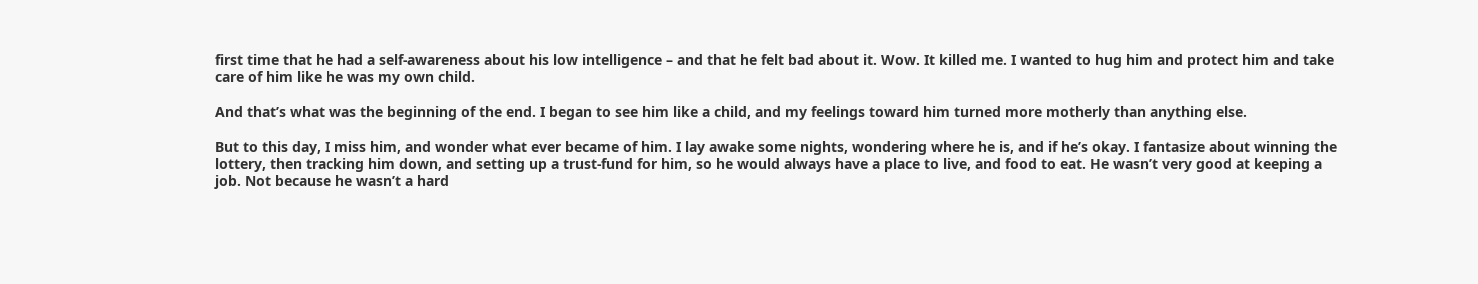first time that he had a self-awareness about his low intelligence – and that he felt bad about it. Wow. It killed me. I wanted to hug him and protect him and take care of him like he was my own child.

And that’s what was the beginning of the end. I began to see him like a child, and my feelings toward him turned more motherly than anything else.

But to this day, I miss him, and wonder what ever became of him. I lay awake some nights, wondering where he is, and if he’s okay. I fantasize about winning the lottery, then tracking him down, and setting up a trust-fund for him, so he would always have a place to live, and food to eat. He wasn’t very good at keeping a job. Not because he wasn’t a hard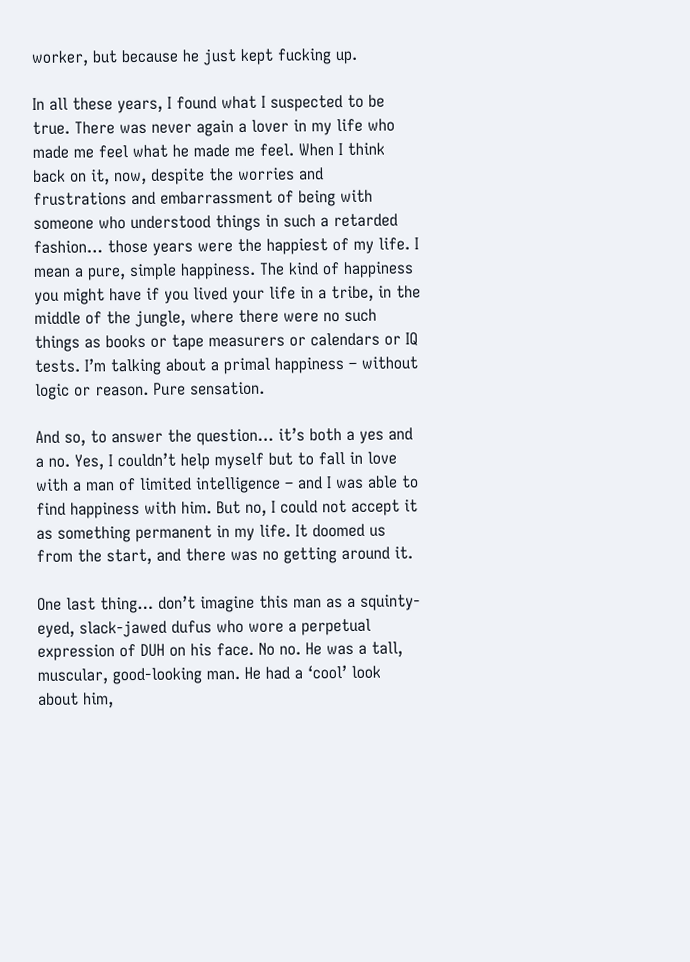worker, but because he just kept fucking up.

In all these years, I found what I suspected to be true. There was never again a lover in my life who made me feel what he made me feel. When I think back on it, now, despite the worries and frustrations and embarrassment of being with someone who understood things in such a retarded fashion… those years were the happiest of my life. I mean a pure, simple happiness. The kind of happiness you might have if you lived your life in a tribe, in the middle of the jungle, where there were no such things as books or tape measurers or calendars or IQ tests. I’m talking about a primal happiness – without logic or reason. Pure sensation.

And so, to answer the question… it’s both a yes and a no. Yes, I couldn’t help myself but to fall in love with a man of limited intelligence – and I was able to find happiness with him. But no, I could not accept it as something permanent in my life. It doomed us from the start, and there was no getting around it.

One last thing… don’t imagine this man as a squinty-eyed, slack-jawed dufus who wore a perpetual expression of DUH on his face. No no. He was a tall, muscular, good-looking man. He had a ‘cool’ look about him,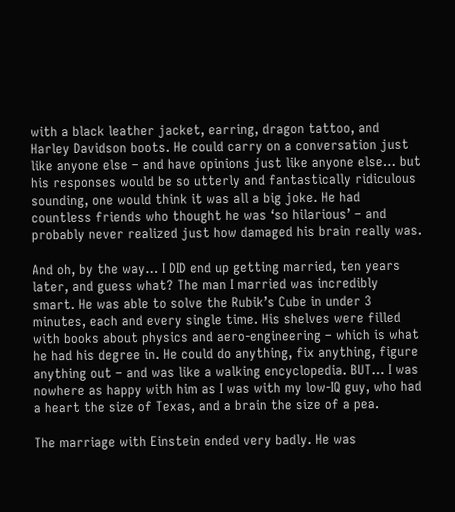with a black leather jacket, earring, dragon tattoo, and Harley Davidson boots. He could carry on a conversation just like anyone else – and have opinions just like anyone else… but his responses would be so utterly and fantastically ridiculous sounding, one would think it was all a big joke. He had countless friends who thought he was ‘so hilarious’ – and probably never realized just how damaged his brain really was.

And oh, by the way… I DID end up getting married, ten years later, and guess what? The man I married was incredibly smart. He was able to solve the Rubik’s Cube in under 3 minutes, each and every single time. His shelves were filled with books about physics and aero-engineering – which is what he had his degree in. He could do anything, fix anything, figure anything out – and was like a walking encyclopedia. BUT… I was nowhere as happy with him as I was with my low-IQ guy, who had a heart the size of Texas, and a brain the size of a pea.

The marriage with Einstein ended very badly. He was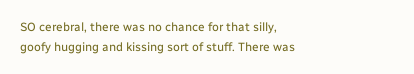SO cerebral, there was no chance for that silly, goofy hugging and kissing sort of stuff. There was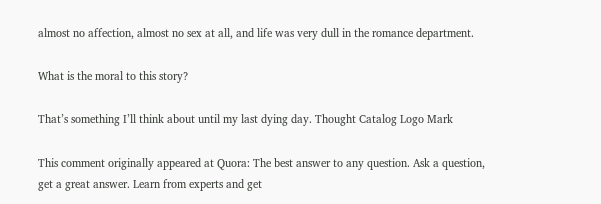almost no affection, almost no sex at all, and life was very dull in the romance department.

What is the moral to this story?

That’s something I’ll think about until my last dying day. Thought Catalog Logo Mark

This comment originally appeared at Quora: The best answer to any question. Ask a question, get a great answer. Learn from experts and get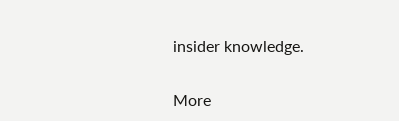insider knowledge.

More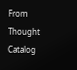From Thought Catalog